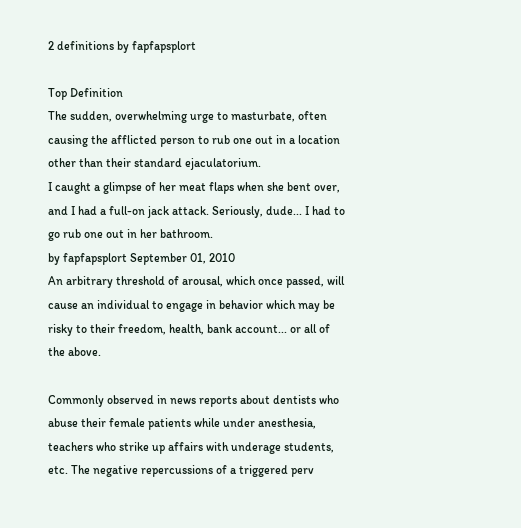2 definitions by fapfapsplort

Top Definition
The sudden, overwhelming urge to masturbate, often causing the afflicted person to rub one out in a location other than their standard ejaculatorium.
I caught a glimpse of her meat flaps when she bent over, and I had a full-on jack attack. Seriously, dude... I had to go rub one out in her bathroom.
by fapfapsplort September 01, 2010
An arbitrary threshold of arousal, which once passed, will cause an individual to engage in behavior which may be risky to their freedom, health, bank account... or all of the above.

Commonly observed in news reports about dentists who abuse their female patients while under anesthesia, teachers who strike up affairs with underage students, etc. The negative repercussions of a triggered perv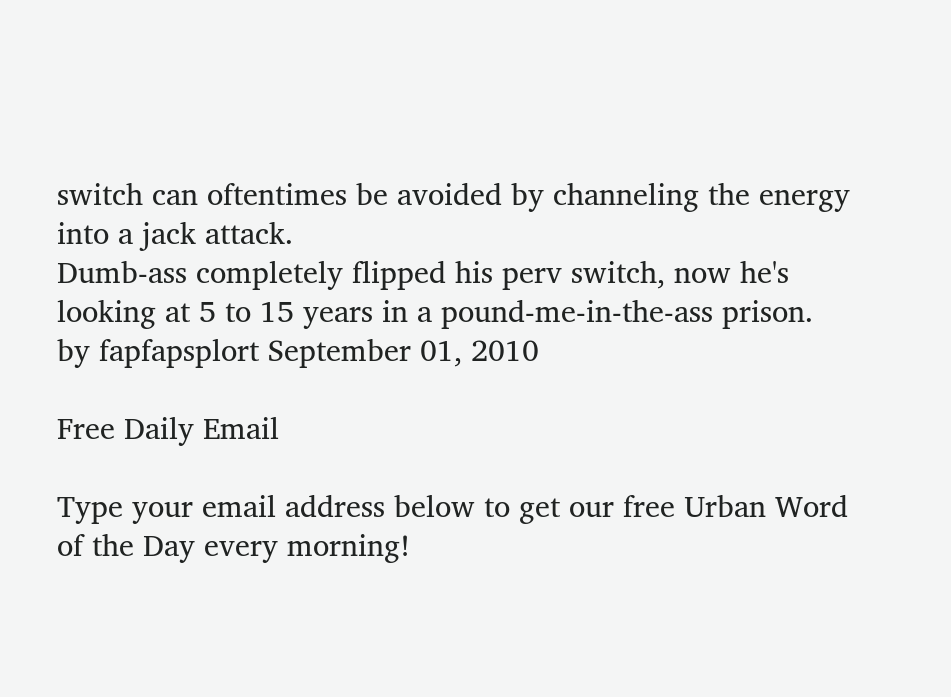switch can oftentimes be avoided by channeling the energy into a jack attack.
Dumb-ass completely flipped his perv switch, now he's looking at 5 to 15 years in a pound-me-in-the-ass prison.
by fapfapsplort September 01, 2010

Free Daily Email

Type your email address below to get our free Urban Word of the Day every morning!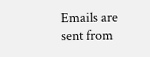Emails are sent from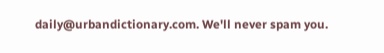daily@urbandictionary.com. We'll never spam you.